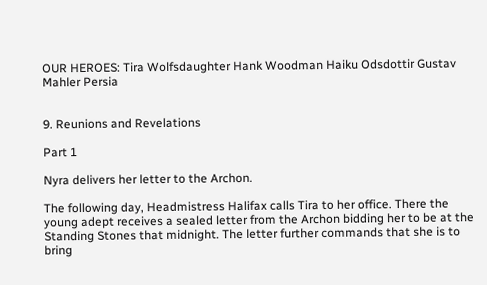OUR HEROES: Tira Wolfsdaughter Hank Woodman Haiku Odsdottir Gustav Mahler Persia


9. Reunions and Revelations

Part 1

Nyra delivers her letter to the Archon.

The following day, Headmistress Halifax calls Tira to her office. There the young adept receives a sealed letter from the Archon bidding her to be at the Standing Stones that midnight. The letter further commands that she is to bring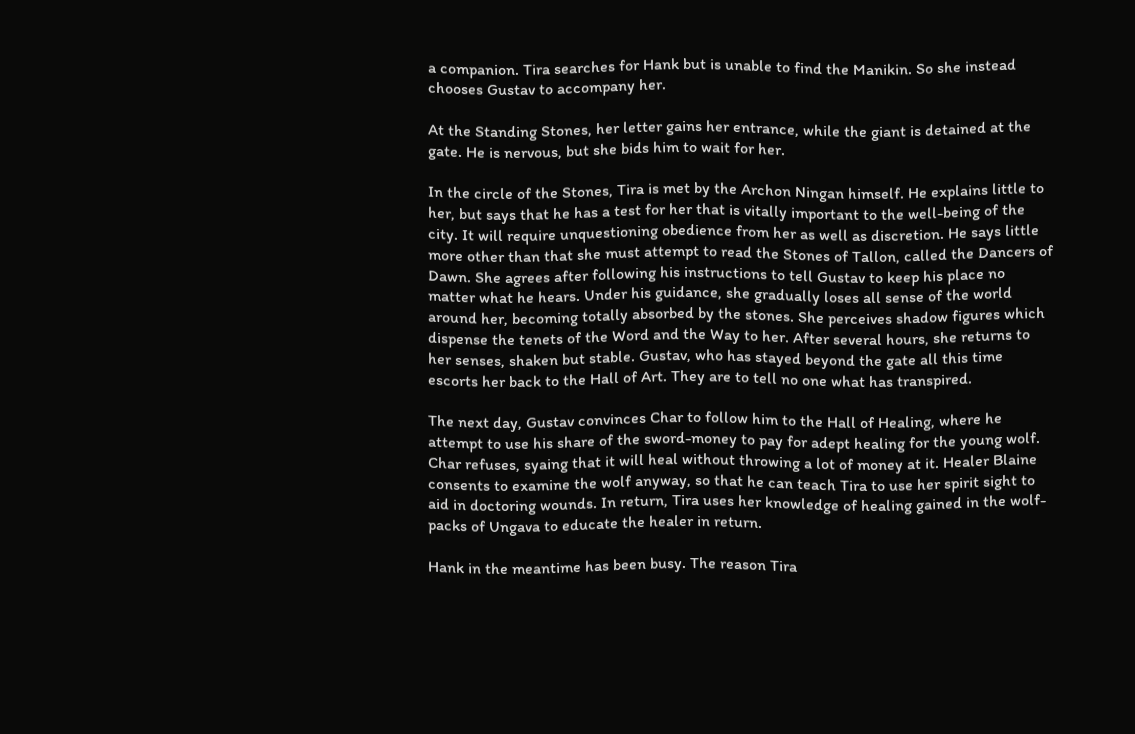a companion. Tira searches for Hank but is unable to find the Manikin. So she instead chooses Gustav to accompany her.

At the Standing Stones, her letter gains her entrance, while the giant is detained at the gate. He is nervous, but she bids him to wait for her.

In the circle of the Stones, Tira is met by the Archon Ningan himself. He explains little to her, but says that he has a test for her that is vitally important to the well-being of the city. It will require unquestioning obedience from her as well as discretion. He says little more other than that she must attempt to read the Stones of Tallon, called the Dancers of Dawn. She agrees after following his instructions to tell Gustav to keep his place no matter what he hears. Under his guidance, she gradually loses all sense of the world around her, becoming totally absorbed by the stones. She perceives shadow figures which dispense the tenets of the Word and the Way to her. After several hours, she returns to her senses, shaken but stable. Gustav, who has stayed beyond the gate all this time escorts her back to the Hall of Art. They are to tell no one what has transpired.

The next day, Gustav convinces Char to follow him to the Hall of Healing, where he attempt to use his share of the sword-money to pay for adept healing for the young wolf. Char refuses, syaing that it will heal without throwing a lot of money at it. Healer Blaine consents to examine the wolf anyway, so that he can teach Tira to use her spirit sight to aid in doctoring wounds. In return, Tira uses her knowledge of healing gained in the wolf-packs of Ungava to educate the healer in return.

Hank in the meantime has been busy. The reason Tira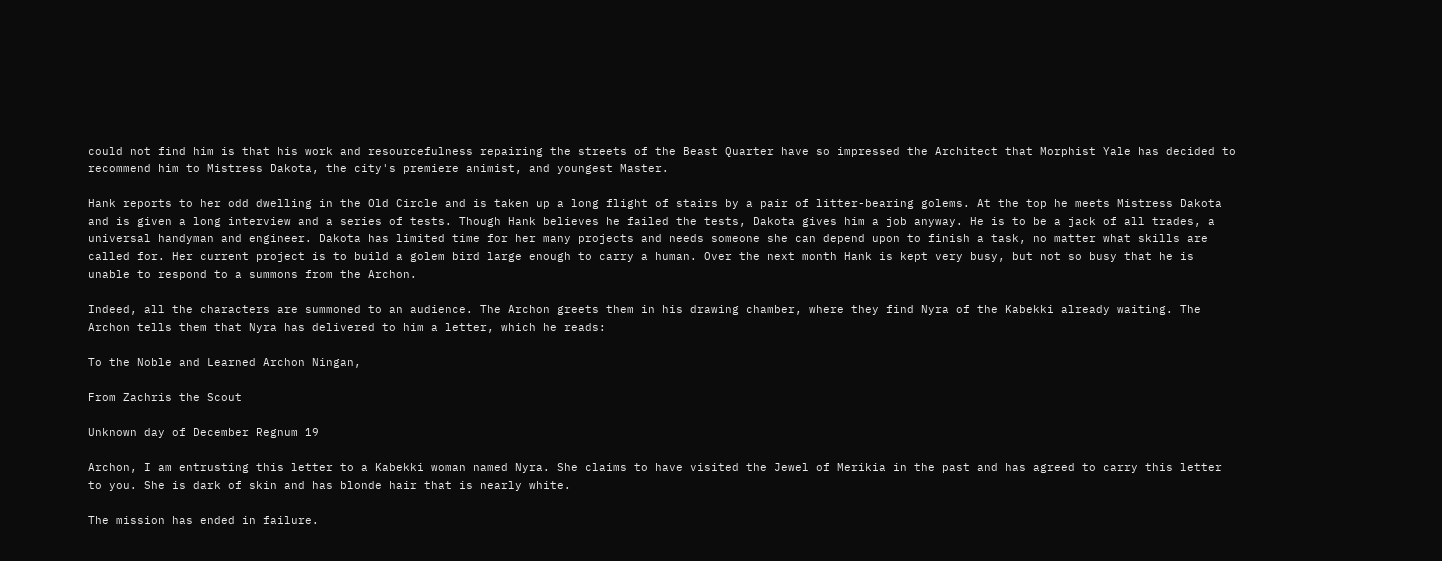could not find him is that his work and resourcefulness repairing the streets of the Beast Quarter have so impressed the Architect that Morphist Yale has decided to recommend him to Mistress Dakota, the city's premiere animist, and youngest Master.

Hank reports to her odd dwelling in the Old Circle and is taken up a long flight of stairs by a pair of litter-bearing golems. At the top he meets Mistress Dakota and is given a long interview and a series of tests. Though Hank believes he failed the tests, Dakota gives him a job anyway. He is to be a jack of all trades, a universal handyman and engineer. Dakota has limited time for her many projects and needs someone she can depend upon to finish a task, no matter what skills are called for. Her current project is to build a golem bird large enough to carry a human. Over the next month Hank is kept very busy, but not so busy that he is unable to respond to a summons from the Archon.

Indeed, all the characters are summoned to an audience. The Archon greets them in his drawing chamber, where they find Nyra of the Kabekki already waiting. The Archon tells them that Nyra has delivered to him a letter, which he reads:

To the Noble and Learned Archon Ningan,

From Zachris the Scout

Unknown day of December Regnum 19

Archon, I am entrusting this letter to a Kabekki woman named Nyra. She claims to have visited the Jewel of Merikia in the past and has agreed to carry this letter to you. She is dark of skin and has blonde hair that is nearly white.

The mission has ended in failure.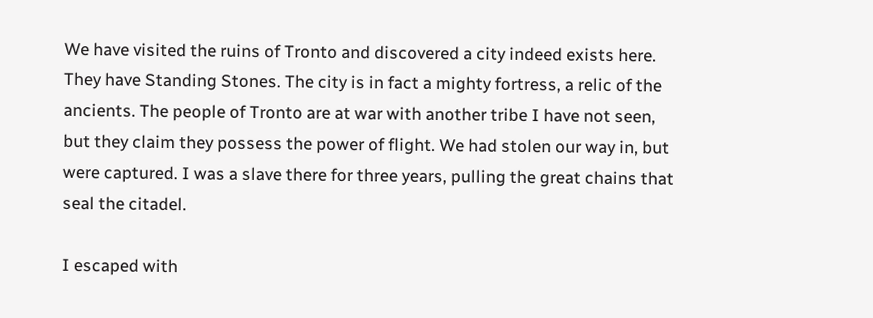We have visited the ruins of Tronto and discovered a city indeed exists here. They have Standing Stones. The city is in fact a mighty fortress, a relic of the ancients. The people of Tronto are at war with another tribe I have not seen, but they claim they possess the power of flight. We had stolen our way in, but were captured. I was a slave there for three years, pulling the great chains that seal the citadel.

I escaped with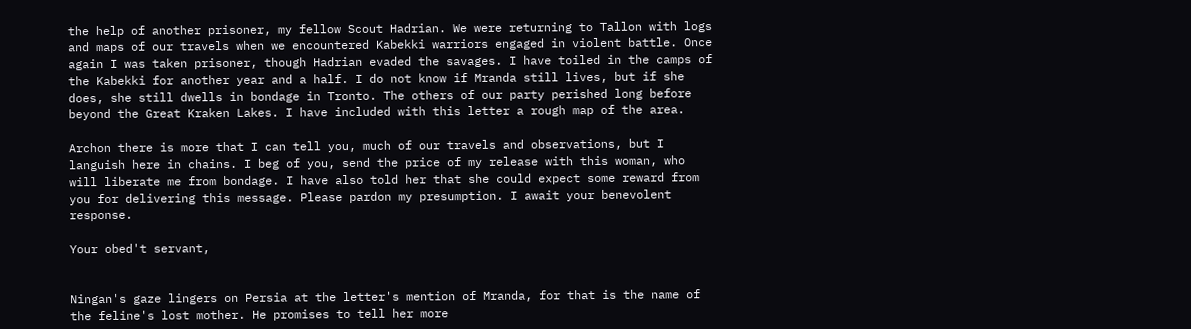the help of another prisoner, my fellow Scout Hadrian. We were returning to Tallon with logs and maps of our travels when we encountered Kabekki warriors engaged in violent battle. Once again I was taken prisoner, though Hadrian evaded the savages. I have toiled in the camps of the Kabekki for another year and a half. I do not know if Mranda still lives, but if she does, she still dwells in bondage in Tronto. The others of our party perished long before beyond the Great Kraken Lakes. I have included with this letter a rough map of the area.

Archon there is more that I can tell you, much of our travels and observations, but I languish here in chains. I beg of you, send the price of my release with this woman, who will liberate me from bondage. I have also told her that she could expect some reward from you for delivering this message. Please pardon my presumption. I await your benevolent response.

Your obed't servant,


Ningan's gaze lingers on Persia at the letter's mention of Mranda, for that is the name of the feline's lost mother. He promises to tell her more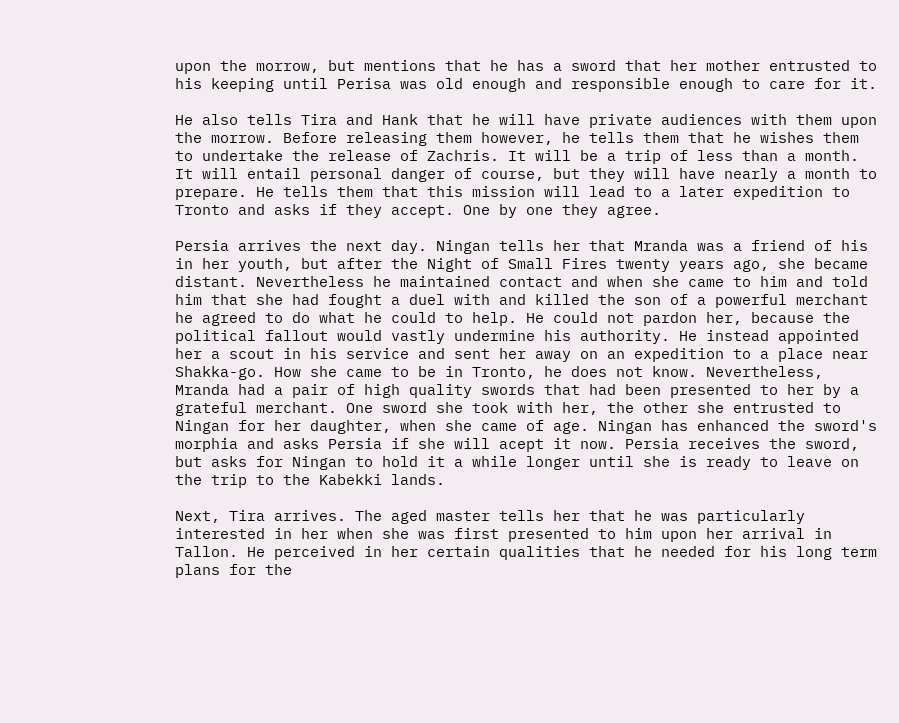upon the morrow, but mentions that he has a sword that her mother entrusted to his keeping until Perisa was old enough and responsible enough to care for it.

He also tells Tira and Hank that he will have private audiences with them upon the morrow. Before releasing them however, he tells them that he wishes them to undertake the release of Zachris. It will be a trip of less than a month. It will entail personal danger of course, but they will have nearly a month to prepare. He tells them that this mission will lead to a later expedition to Tronto and asks if they accept. One by one they agree.

Persia arrives the next day. Ningan tells her that Mranda was a friend of his in her youth, but after the Night of Small Fires twenty years ago, she became distant. Nevertheless he maintained contact and when she came to him and told him that she had fought a duel with and killed the son of a powerful merchant he agreed to do what he could to help. He could not pardon her, because the political fallout would vastly undermine his authority. He instead appointed her a scout in his service and sent her away on an expedition to a place near Shakka-go. How she came to be in Tronto, he does not know. Nevertheless, Mranda had a pair of high quality swords that had been presented to her by a grateful merchant. One sword she took with her, the other she entrusted to Ningan for her daughter, when she came of age. Ningan has enhanced the sword's morphia and asks Persia if she will acept it now. Persia receives the sword, but asks for Ningan to hold it a while longer until she is ready to leave on the trip to the Kabekki lands.

Next, Tira arrives. The aged master tells her that he was particularly interested in her when she was first presented to him upon her arrival in Tallon. He perceived in her certain qualities that he needed for his long term plans for the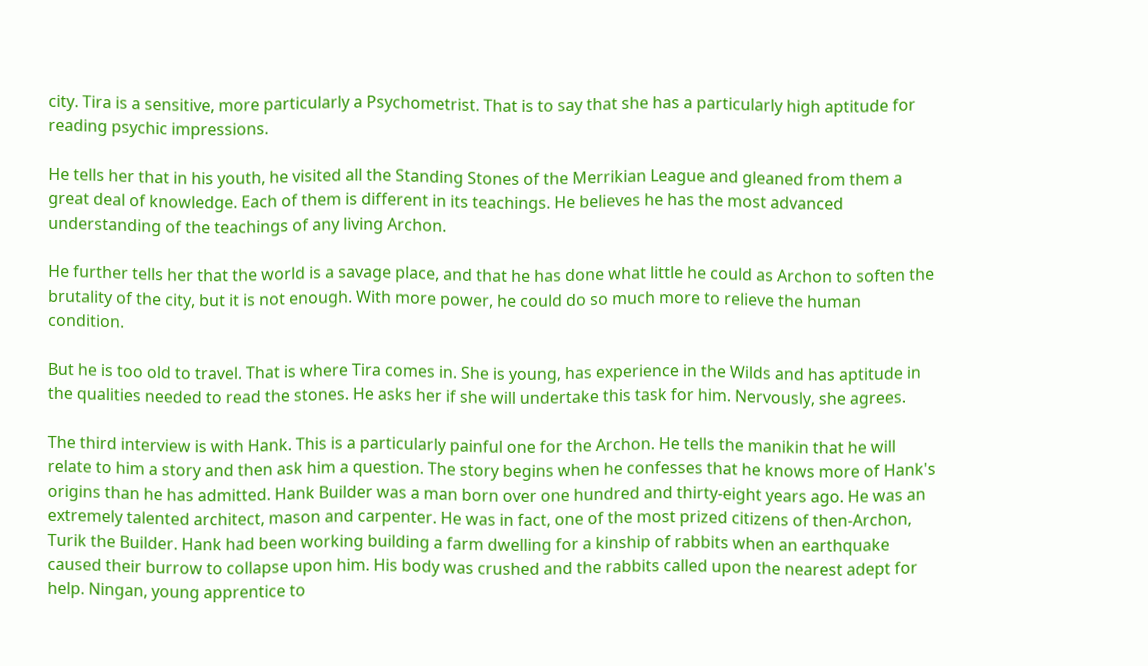city. Tira is a sensitive, more particularly a Psychometrist. That is to say that she has a particularly high aptitude for reading psychic impressions.

He tells her that in his youth, he visited all the Standing Stones of the Merrikian League and gleaned from them a great deal of knowledge. Each of them is different in its teachings. He believes he has the most advanced understanding of the teachings of any living Archon.

He further tells her that the world is a savage place, and that he has done what little he could as Archon to soften the brutality of the city, but it is not enough. With more power, he could do so much more to relieve the human condition.

But he is too old to travel. That is where Tira comes in. She is young, has experience in the Wilds and has aptitude in the qualities needed to read the stones. He asks her if she will undertake this task for him. Nervously, she agrees.

The third interview is with Hank. This is a particularly painful one for the Archon. He tells the manikin that he will relate to him a story and then ask him a question. The story begins when he confesses that he knows more of Hank's origins than he has admitted. Hank Builder was a man born over one hundred and thirty-eight years ago. He was an extremely talented architect, mason and carpenter. He was in fact, one of the most prized citizens of then-Archon, Turik the Builder. Hank had been working building a farm dwelling for a kinship of rabbits when an earthquake caused their burrow to collapse upon him. His body was crushed and the rabbits called upon the nearest adept for help. Ningan, young apprentice to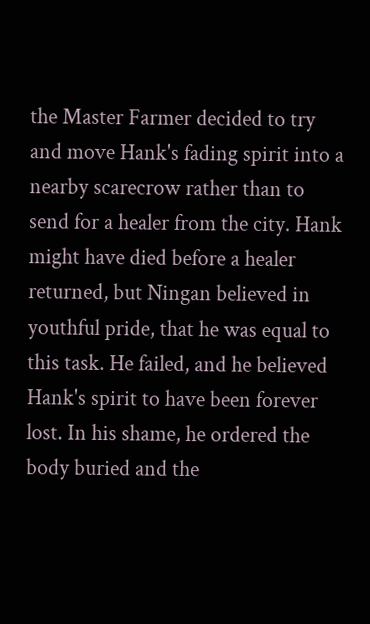the Master Farmer decided to try and move Hank's fading spirit into a nearby scarecrow rather than to send for a healer from the city. Hank might have died before a healer returned, but Ningan believed in youthful pride, that he was equal to this task. He failed, and he believed Hank's spirit to have been forever lost. In his shame, he ordered the body buried and the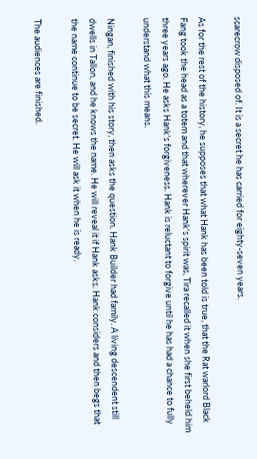scarecrow disposed of. It is a secret he has carried for eighty-seven years.

As for the rest of the history, he supposes that what Hank has been told is true, that the Rat warlord Black Fang took the head as a totem and that wherever Hank's spirit was, Tira recalled it when she first beheld him three years ago. He asks Hank's forgiveness. Hank is reluctant to forgive until he has had a chance to fully understand what this means.

Ningan, finished with his story, then asks the question. Hank Builder had family. A living descendent still dwells in Tallon, and he knows the name. He will reveal it if Hank asks. Hank considers and then begs that the name continue to be secret. He will ask it when he is ready.

The audiences are finished.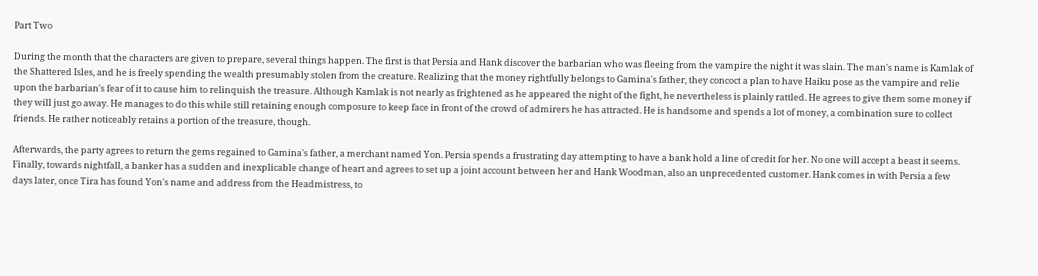Part Two

During the month that the characters are given to prepare, several things happen. The first is that Persia and Hank discover the barbarian who was fleeing from the vampire the night it was slain. The man's name is Kamlak of the Shattered Isles, and he is freely spending the wealth presumably stolen from the creature. Realizing that the money rightfully belongs to Gamina's father, they concoct a plan to have Haiku pose as the vampire and relie upon the barbarian's fear of it to cause him to relinquish the treasure. Although Kamlak is not nearly as frightened as he appeared the night of the fight, he nevertheless is plainly rattled. He agrees to give them some money if they will just go away. He manages to do this while still retaining enough composure to keep face in front of the crowd of admirers he has attracted. He is handsome and spends a lot of money, a combination sure to collect friends. He rather noticeably retains a portion of the treasure, though.

Afterwards, the party agrees to return the gems regained to Gamina's father, a merchant named Yon. Persia spends a frustrating day attempting to have a bank hold a line of credit for her. No one will accept a beast it seems. Finally, towards nightfall, a banker has a sudden and inexplicable change of heart and agrees to set up a joint account between her and Hank Woodman, also an unprecedented customer. Hank comes in with Persia a few days later, once Tira has found Yon's name and address from the Headmistress, to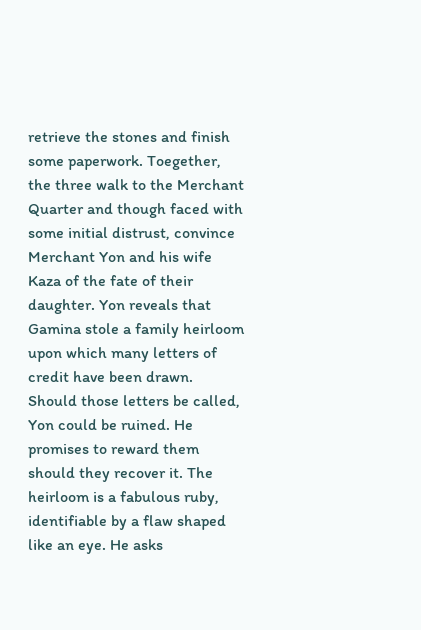retrieve the stones and finish some paperwork. Toegether, the three walk to the Merchant Quarter and though faced with some initial distrust, convince Merchant Yon and his wife Kaza of the fate of their daughter. Yon reveals that Gamina stole a family heirloom upon which many letters of credit have been drawn. Should those letters be called, Yon could be ruined. He promises to reward them should they recover it. The heirloom is a fabulous ruby, identifiable by a flaw shaped like an eye. He asks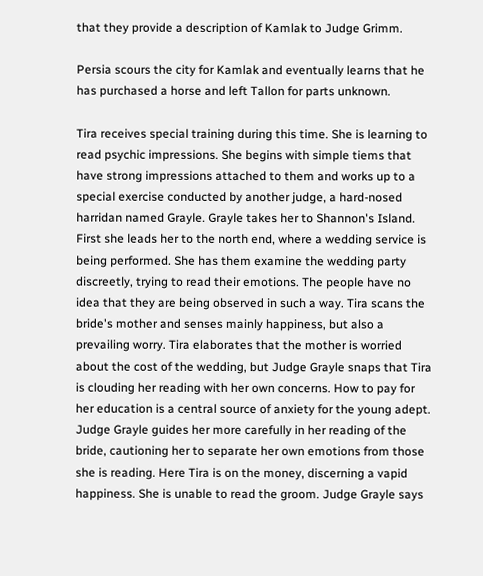that they provide a description of Kamlak to Judge Grimm.

Persia scours the city for Kamlak and eventually learns that he has purchased a horse and left Tallon for parts unknown.

Tira receives special training during this time. She is learning to read psychic impressions. She begins with simple tiems that have strong impressions attached to them and works up to a special exercise conducted by another judge, a hard-nosed harridan named Grayle. Grayle takes her to Shannon's Island. First she leads her to the north end, where a wedding service is being performed. She has them examine the wedding party discreetly, trying to read their emotions. The people have no idea that they are being observed in such a way. Tira scans the bride's mother and senses mainly happiness, but also a prevailing worry. Tira elaborates that the mother is worried about the cost of the wedding, but Judge Grayle snaps that Tira is clouding her reading with her own concerns. How to pay for her education is a central source of anxiety for the young adept. Judge Grayle guides her more carefully in her reading of the bride, cautioning her to separate her own emotions from those she is reading. Here Tira is on the money, discerning a vapid happiness. She is unable to read the groom. Judge Grayle says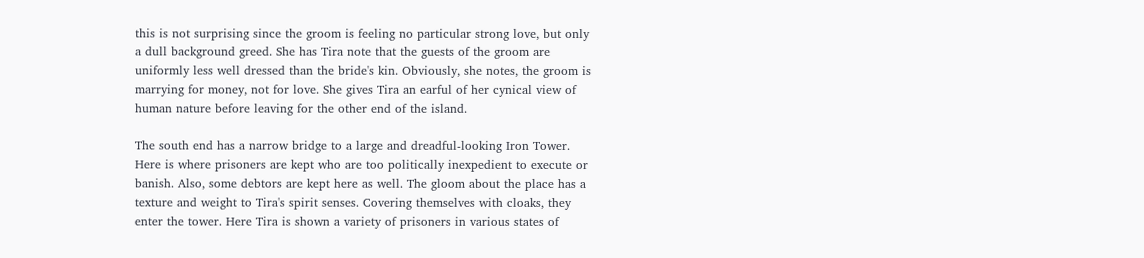this is not surprising since the groom is feeling no particular strong love, but only a dull background greed. She has Tira note that the guests of the groom are uniformly less well dressed than the bride's kin. Obviously, she notes, the groom is marrying for money, not for love. She gives Tira an earful of her cynical view of human nature before leaving for the other end of the island.

The south end has a narrow bridge to a large and dreadful-looking Iron Tower. Here is where prisoners are kept who are too politically inexpedient to execute or banish. Also, some debtors are kept here as well. The gloom about the place has a texture and weight to Tira's spirit senses. Covering themselves with cloaks, they enter the tower. Here Tira is shown a variety of prisoners in various states of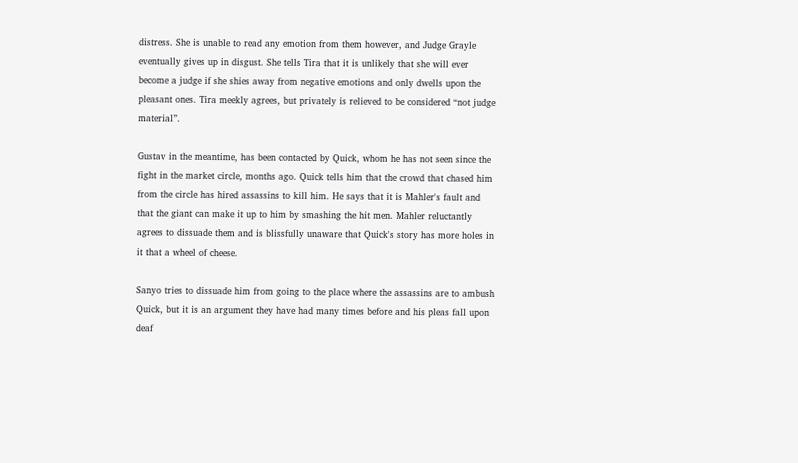distress. She is unable to read any emotion from them however, and Judge Grayle eventually gives up in disgust. She tells Tira that it is unlikely that she will ever become a judge if she shies away from negative emotions and only dwells upon the pleasant ones. Tira meekly agrees, but privately is relieved to be considered “not judge material”.

Gustav in the meantime, has been contacted by Quick, whom he has not seen since the fight in the market circle, months ago. Quick tells him that the crowd that chased him from the circle has hired assassins to kill him. He says that it is Mahler's fault and that the giant can make it up to him by smashing the hit men. Mahler reluctantly agrees to dissuade them and is blissfully unaware that Quick's story has more holes in it that a wheel of cheese.

Sanyo tries to dissuade him from going to the place where the assassins are to ambush Quick, but it is an argument they have had many times before and his pleas fall upon deaf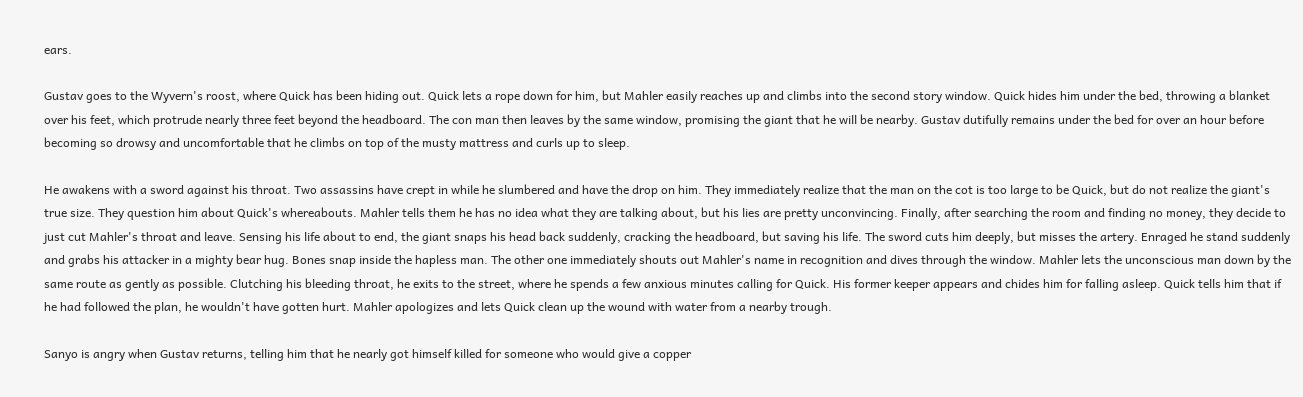ears.

Gustav goes to the Wyvern's roost, where Quick has been hiding out. Quick lets a rope down for him, but Mahler easily reaches up and climbs into the second story window. Quick hides him under the bed, throwing a blanket over his feet, which protrude nearly three feet beyond the headboard. The con man then leaves by the same window, promising the giant that he will be nearby. Gustav dutifully remains under the bed for over an hour before becoming so drowsy and uncomfortable that he climbs on top of the musty mattress and curls up to sleep.

He awakens with a sword against his throat. Two assassins have crept in while he slumbered and have the drop on him. They immediately realize that the man on the cot is too large to be Quick, but do not realize the giant's true size. They question him about Quick's whereabouts. Mahler tells them he has no idea what they are talking about, but his lies are pretty unconvincing. Finally, after searching the room and finding no money, they decide to just cut Mahler's throat and leave. Sensing his life about to end, the giant snaps his head back suddenly, cracking the headboard, but saving his life. The sword cuts him deeply, but misses the artery. Enraged he stand suddenly and grabs his attacker in a mighty bear hug. Bones snap inside the hapless man. The other one immediately shouts out Mahler's name in recognition and dives through the window. Mahler lets the unconscious man down by the same route as gently as possible. Clutching his bleeding throat, he exits to the street, where he spends a few anxious minutes calling for Quick. His former keeper appears and chides him for falling asleep. Quick tells him that if he had followed the plan, he wouldn't have gotten hurt. Mahler apologizes and lets Quick clean up the wound with water from a nearby trough.

Sanyo is angry when Gustav returns, telling him that he nearly got himself killed for someone who would give a copper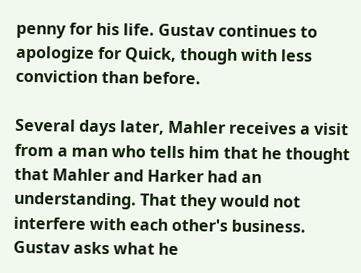penny for his life. Gustav continues to apologize for Quick, though with less conviction than before.

Several days later, Mahler receives a visit from a man who tells him that he thought that Mahler and Harker had an understanding. That they would not interfere with each other's business. Gustav asks what he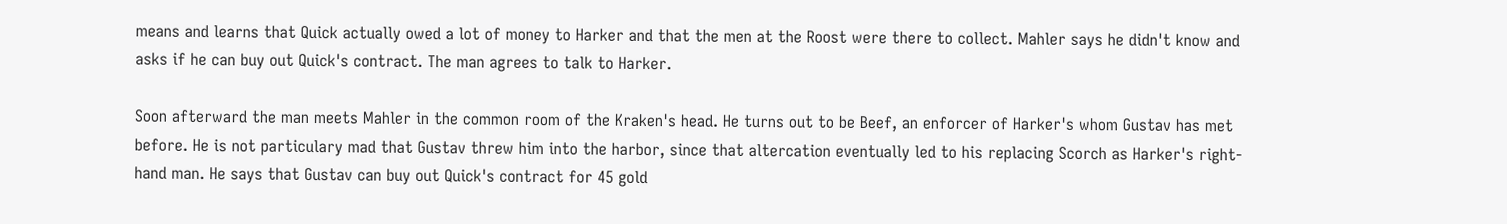means and learns that Quick actually owed a lot of money to Harker and that the men at the Roost were there to collect. Mahler says he didn't know and asks if he can buy out Quick's contract. The man agrees to talk to Harker.

Soon afterward the man meets Mahler in the common room of the Kraken's head. He turns out to be Beef, an enforcer of Harker's whom Gustav has met before. He is not particulary mad that Gustav threw him into the harbor, since that altercation eventually led to his replacing Scorch as Harker's right-hand man. He says that Gustav can buy out Quick's contract for 45 gold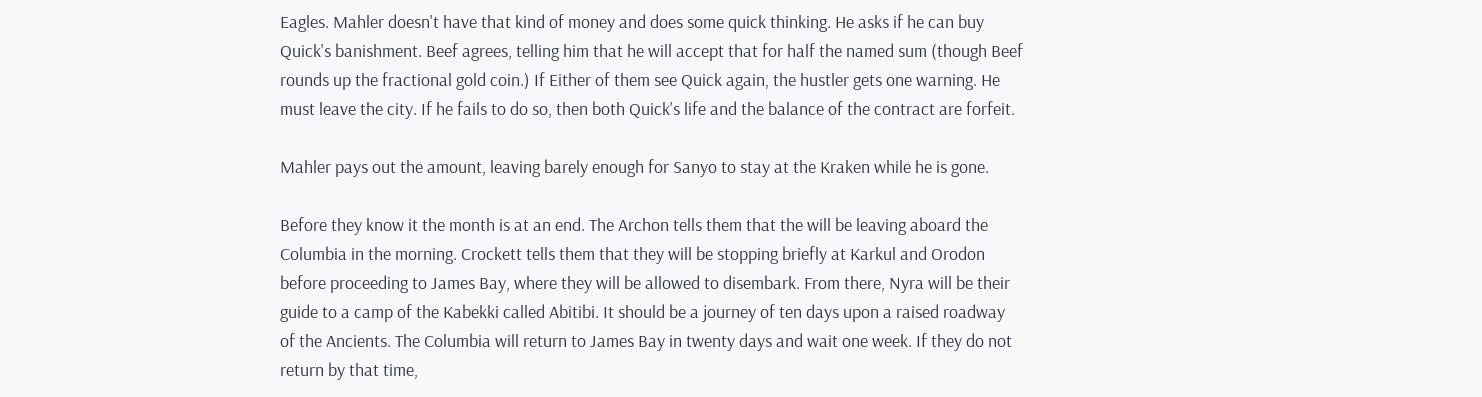Eagles. Mahler doesn't have that kind of money and does some quick thinking. He asks if he can buy Quick's banishment. Beef agrees, telling him that he will accept that for half the named sum (though Beef rounds up the fractional gold coin.) If Either of them see Quick again, the hustler gets one warning. He must leave the city. If he fails to do so, then both Quick's life and the balance of the contract are forfeit.

Mahler pays out the amount, leaving barely enough for Sanyo to stay at the Kraken while he is gone.

Before they know it the month is at an end. The Archon tells them that the will be leaving aboard the Columbia in the morning. Crockett tells them that they will be stopping briefly at Karkul and Orodon before proceeding to James Bay, where they will be allowed to disembark. From there, Nyra will be their guide to a camp of the Kabekki called Abitibi. It should be a journey of ten days upon a raised roadway of the Ancients. The Columbia will return to James Bay in twenty days and wait one week. If they do not return by that time,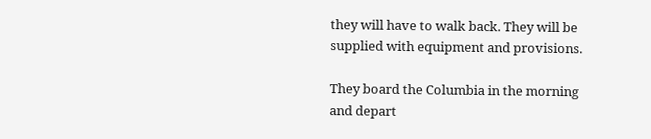they will have to walk back. They will be supplied with equipment and provisions.

They board the Columbia in the morning and depart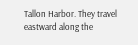Tallon Harbor. They travel eastward along the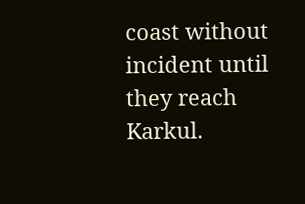coast without incident until they reach Karkul.